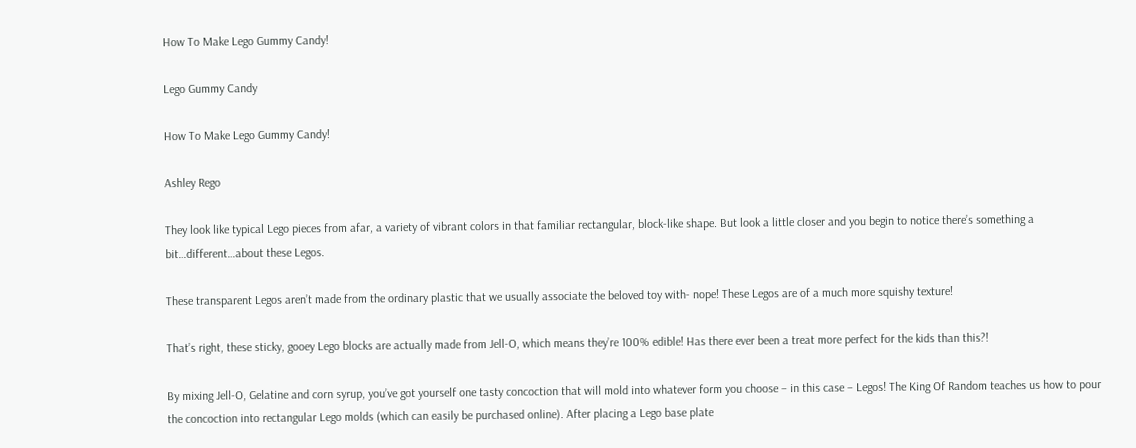How To Make Lego Gummy Candy!

Lego Gummy Candy

How To Make Lego Gummy Candy!

Ashley Rego

They look like typical Lego pieces from afar, a variety of vibrant colors in that familiar rectangular, block-like shape. But look a little closer and you begin to notice there’s something a bit…different…about these Legos.

These transparent Legos aren’t made from the ordinary plastic that we usually associate the beloved toy with- nope! These Legos are of a much more squishy texture!

That’s right, these sticky, gooey Lego blocks are actually made from Jell-O, which means they’re 100% edible! Has there ever been a treat more perfect for the kids than this?!

By mixing Jell-O, Gelatine and corn syrup, you’ve got yourself one tasty concoction that will mold into whatever form you choose – in this case – Legos! The King Of Random teaches us how to pour the concoction into rectangular Lego molds (which can easily be purchased online). After placing a Lego base plate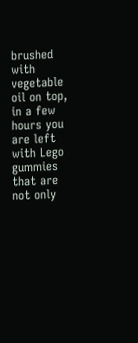brushed with vegetable oil on top, in a few hours you are left with Lego gummies that are not only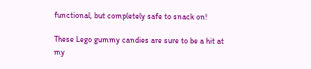functional, but completely safe to snack on!

These Lego gummy candies are sure to be a hit at my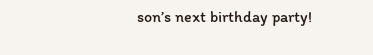son’s next birthday party!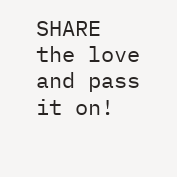SHARE the love and pass it on!